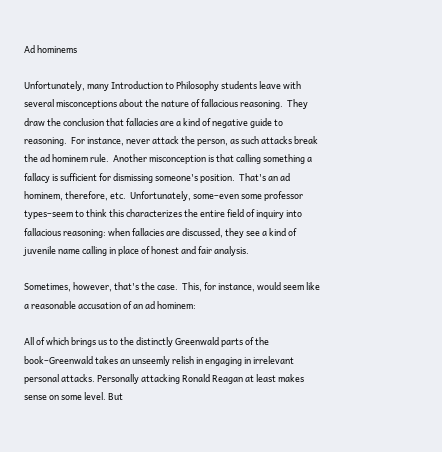Ad hominems

Unfortunately, many Introduction to Philosophy students leave with several misconceptions about the nature of fallacious reasoning.  They draw the conclusion that fallacies are a kind of negative guide to reasoning.  For instance, never attack the person, as such attacks break the ad hominem rule.  Another misconception is that calling something a fallacy is sufficient for dismissing someone's position.  That's an ad hominem, therefore, etc.  Unfortunately, some–even some professor types–seem to think this characterizes the entire field of inquiry into fallacious reasoning: when fallacies are discussed, they see a kind of juvenile name calling in place of honest and fair analysis.

Sometimes, however, that's the case.  This, for instance, would seem like a reasonable accusation of an ad hominem:

All of which brings us to the distinctly Greenwald parts of the book–Greenwald takes an unseemly relish in engaging in irrelevant personal attacks. Personally attacking Ronald Reagan at least makes sense on some level. But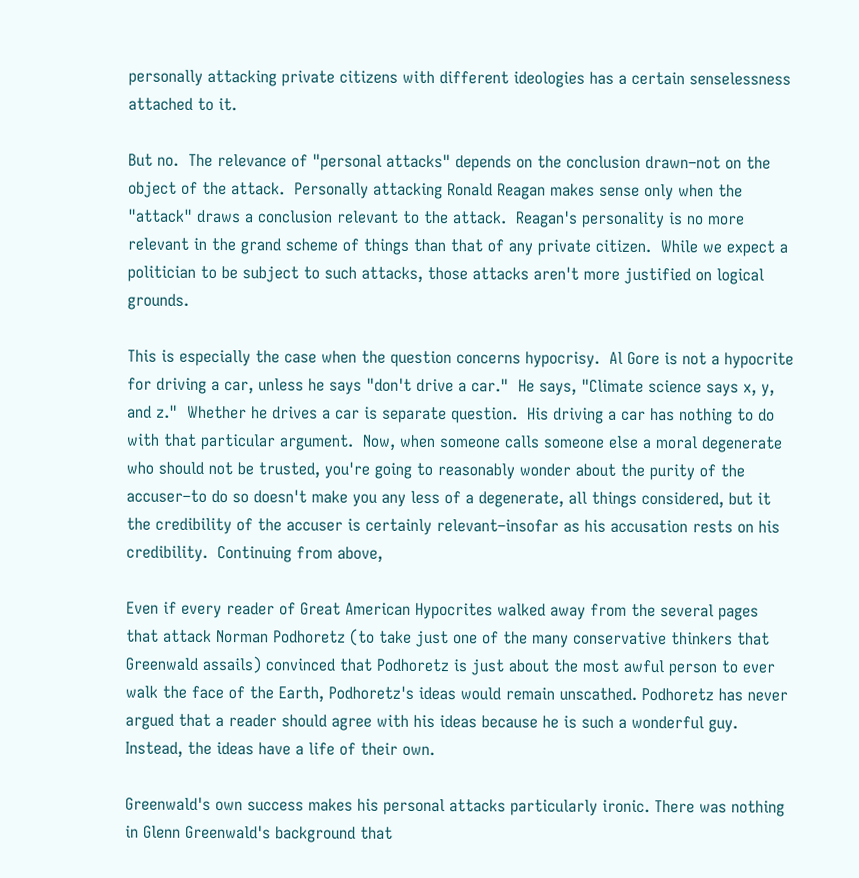personally attacking private citizens with different ideologies has a certain senselessness attached to it.

But no.  The relevance of "personal attacks" depends on the conclusion drawn–not on the object of the attack.  Personally attacking Ronald Reagan makes sense only when the "attack" draws a conclusion relevant to the attack.  Reagan's personality is no more relevant in the grand scheme of things than that of any private citizen.  While we expect a politician to be subject to such attacks, those attacks aren't more justified on logical grounds.

This is especially the case when the question concerns hypocrisy.  Al Gore is not a hypocrite for driving a car, unless he says "don't drive a car."  He says, "Climate science says x, y, and z."  Whether he drives a car is separate question.  His driving a car has nothing to do with that particular argument.  Now, when someone calls someone else a moral degenerate who should not be trusted, you're going to reasonably wonder about the purity of the accuser–to do so doesn't make you any less of a degenerate, all things considered, but it the credibility of the accuser is certainly relevant–insofar as his accusation rests on his credibility.  Continuing from above,

Even if every reader of Great American Hypocrites walked away from the several pages that attack Norman Podhoretz (to take just one of the many conservative thinkers that Greenwald assails) convinced that Podhoretz is just about the most awful person to ever walk the face of the Earth, Podhoretz's ideas would remain unscathed. Podhoretz has never argued that a reader should agree with his ideas because he is such a wonderful guy. Instead, the ideas have a life of their own.

Greenwald's own success makes his personal attacks particularly ironic. There was nothing in Glenn Greenwald's background that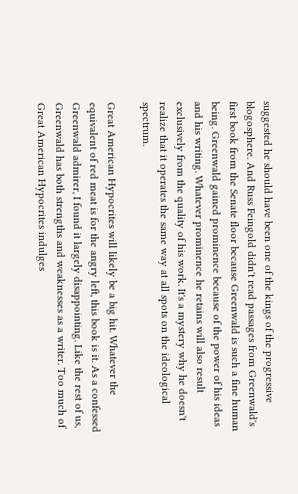suggested he should have been one of the kings of the progressive blogosphere. And Russ Feingold didn't read passages from Greenwald's first book from the Senate floor because Greenwald is such a fine human being. Greenwald gained prominence because of the power of his ideas and his writing. Whatever prominence he retains will also result exclusively from the quality of his work. It's a mystery why he doesn't realize that it operates the same way at all spots on the ideological spectrum.

Great American Hypocrites will likely be a big hit. Whatever the equivalent of red meat is for the angry left, this book is it. As a confessed Greenwald admirer, I found it largely disappointing. Like the rest of us, Greenwald has both strengths and weaknesses as a writer. Too much of Great American Hypocrites indulges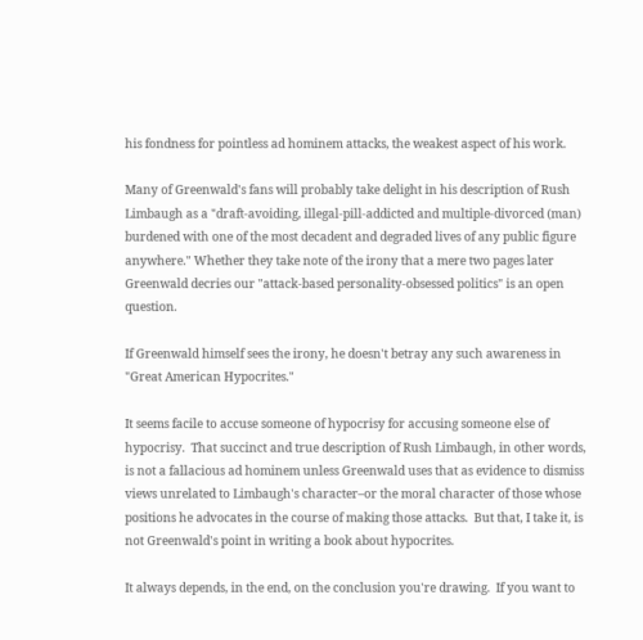his fondness for pointless ad hominem attacks, the weakest aspect of his work.

Many of Greenwald's fans will probably take delight in his description of Rush Limbaugh as a "draft-avoiding, illegal-pill-addicted and multiple-divorced (man) burdened with one of the most decadent and degraded lives of any public figure anywhere." Whether they take note of the irony that a mere two pages later Greenwald decries our "attack-based personality-obsessed politics" is an open question.

If Greenwald himself sees the irony, he doesn't betray any such awareness in "Great American Hypocrites."

It seems facile to accuse someone of hypocrisy for accusing someone else of hypocrisy.  That succinct and true description of Rush Limbaugh, in other words, is not a fallacious ad hominem unless Greenwald uses that as evidence to dismiss views unrelated to Limbaugh's character–or the moral character of those whose positions he advocates in the course of making those attacks.  But that, I take it, is not Greenwald's point in writing a book about hypocrites.

It always depends, in the end, on the conclusion you're drawing.  If you want to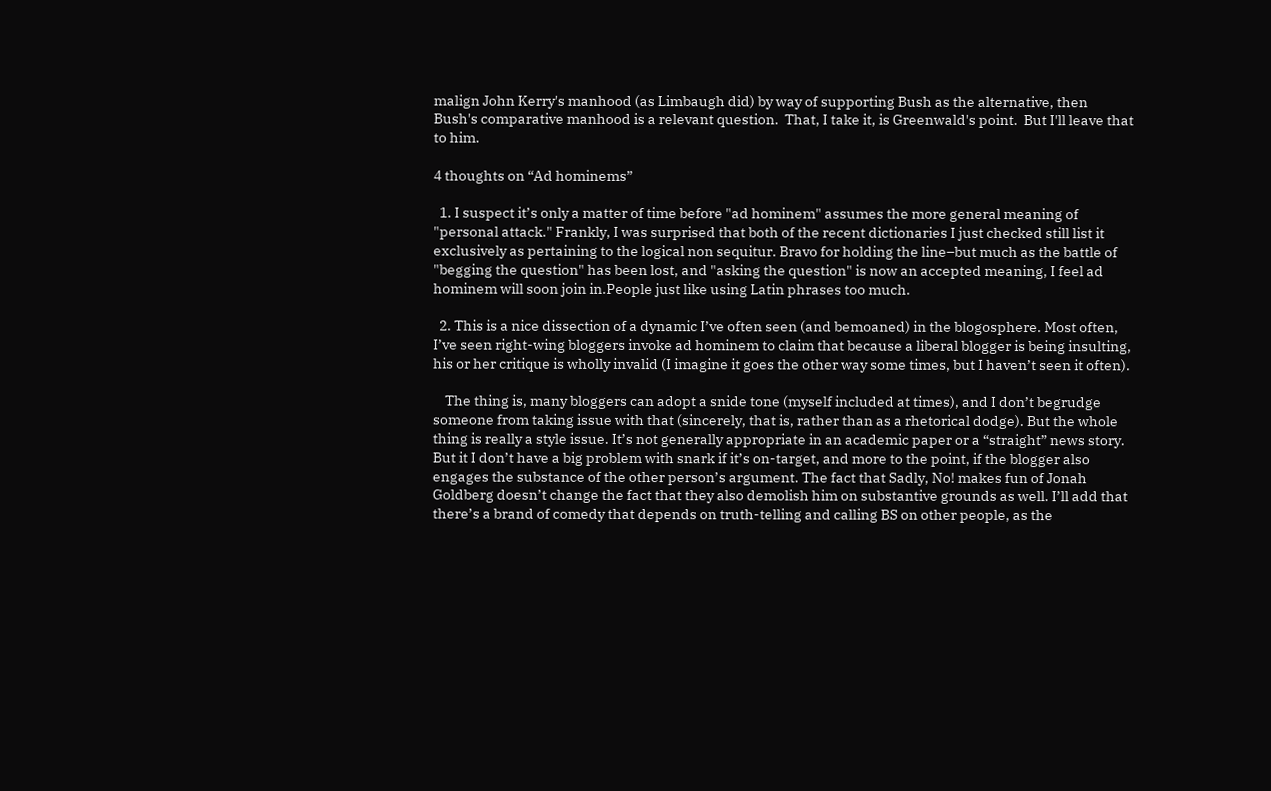malign John Kerry's manhood (as Limbaugh did) by way of supporting Bush as the alternative, then Bush's comparative manhood is a relevant question.  That, I take it, is Greenwald's point.  But I'll leave that to him.

4 thoughts on “Ad hominems”

  1. I suspect it’s only a matter of time before "ad hominem" assumes the more general meaning of "personal attack." Frankly, I was surprised that both of the recent dictionaries I just checked still list it exclusively as pertaining to the logical non sequitur. Bravo for holding the line–but much as the battle of "begging the question" has been lost, and "asking the question" is now an accepted meaning, I feel ad hominem will soon join in.People just like using Latin phrases too much.

  2. This is a nice dissection of a dynamic I’ve often seen (and bemoaned) in the blogosphere. Most often, I’ve seen right-wing bloggers invoke ad hominem to claim that because a liberal blogger is being insulting, his or her critique is wholly invalid (I imagine it goes the other way some times, but I haven’t seen it often).

    The thing is, many bloggers can adopt a snide tone (myself included at times), and I don’t begrudge someone from taking issue with that (sincerely, that is, rather than as a rhetorical dodge). But the whole thing is really a style issue. It’s not generally appropriate in an academic paper or a “straight” news story. But it I don’t have a big problem with snark if it’s on-target, and more to the point, if the blogger also engages the substance of the other person’s argument. The fact that Sadly, No! makes fun of Jonah Goldberg doesn’t change the fact that they also demolish him on substantive grounds as well. I’ll add that there’s a brand of comedy that depends on truth-telling and calling BS on other people, as the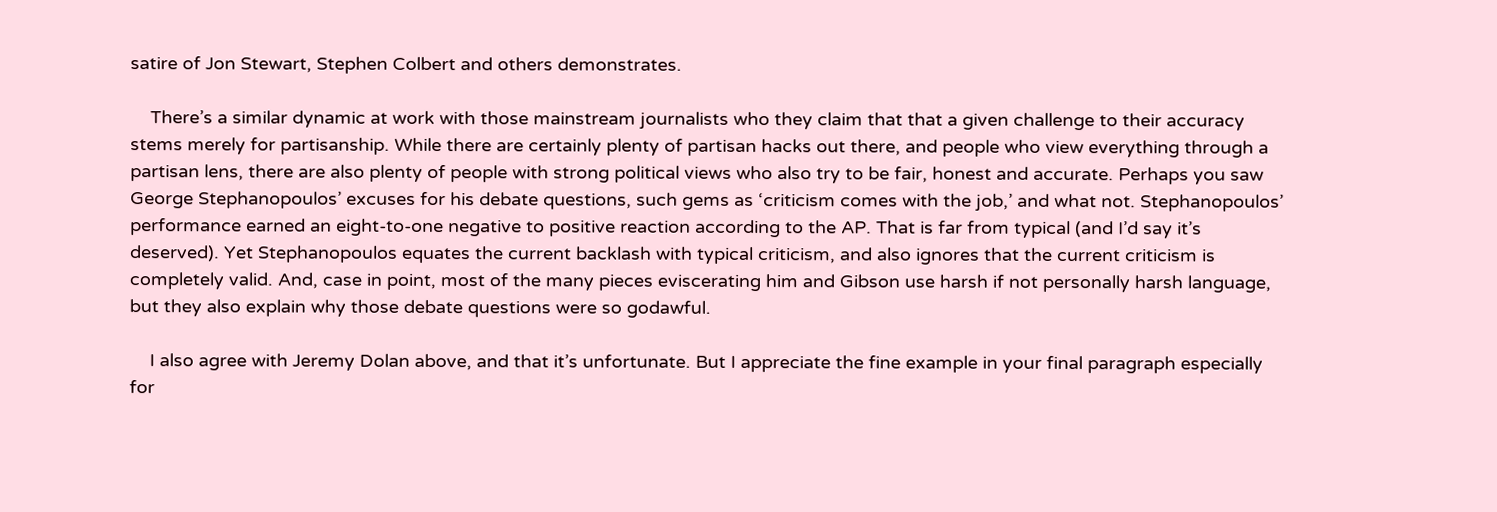satire of Jon Stewart, Stephen Colbert and others demonstrates.

    There’s a similar dynamic at work with those mainstream journalists who they claim that that a given challenge to their accuracy stems merely for partisanship. While there are certainly plenty of partisan hacks out there, and people who view everything through a partisan lens, there are also plenty of people with strong political views who also try to be fair, honest and accurate. Perhaps you saw George Stephanopoulos’ excuses for his debate questions, such gems as ‘criticism comes with the job,’ and what not. Stephanopoulos’ performance earned an eight-to-one negative to positive reaction according to the AP. That is far from typical (and I’d say it’s deserved). Yet Stephanopoulos equates the current backlash with typical criticism, and also ignores that the current criticism is completely valid. And, case in point, most of the many pieces eviscerating him and Gibson use harsh if not personally harsh language, but they also explain why those debate questions were so godawful.

    I also agree with Jeremy Dolan above, and that it’s unfortunate. But I appreciate the fine example in your final paragraph especially for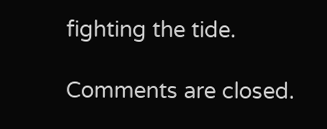fighting the tide.

Comments are closed.